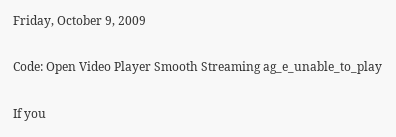Friday, October 9, 2009

Code: Open Video Player Smooth Streaming ag_e_unable_to_play

If you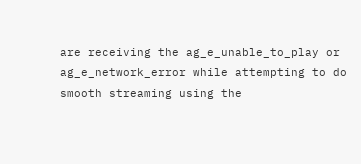are receiving the ag_e_unable_to_play or ag_e_network_error while attempting to do smooth streaming using the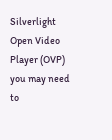Silverlight Open Video Player (OVP) you may need to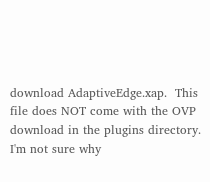download AdaptiveEdge.xap.  This file does NOT come with the OVP download in the plugins directory.  I'm not sure why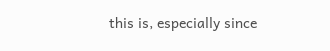this is, especially since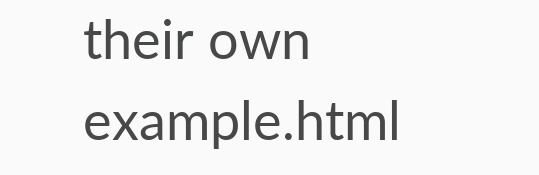their own example.html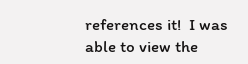references it!  I was able to view the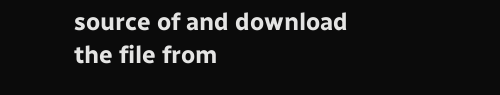source of and download the file from